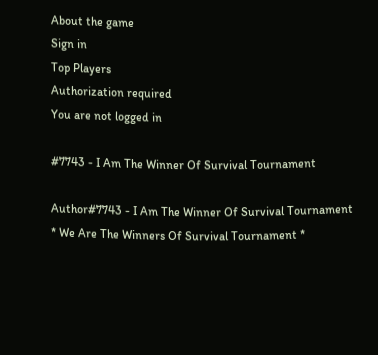About the game
Sign in
Top Players
Authorization required
You are not logged in

#7743 - I Am The Winner Of Survival Tournament

Author#7743 - I Am The Winner Of Survival Tournament
* We Are The Winners Of Survival Tournament *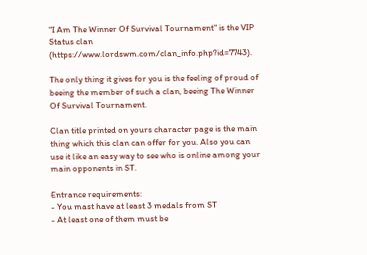"I Am The Winner Of Survival Tournament" is the VIP Status clan (https://www.lordswm.com/clan_info.php?id=7743).

The only thing it gives for you is the feeling of proud of beeing the member of such a clan, beeing The Winner Of Survival Tournament.

Clan title printed on yours character page is the main thing which this clan can offer for you. Also you can use it like an easy way to see who is online among your main opponents in ST.

Entrance requirements:
- You mast have at least 3 medals from ST
- At least one of them must be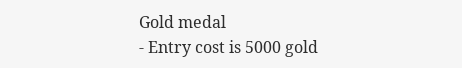Gold medal
- Entry cost is 5000 gold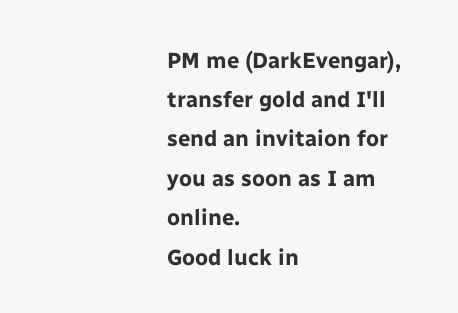PM me (DarkEvengar), transfer gold and I'll send an invitaion for you as soon as I am online.
Good luck in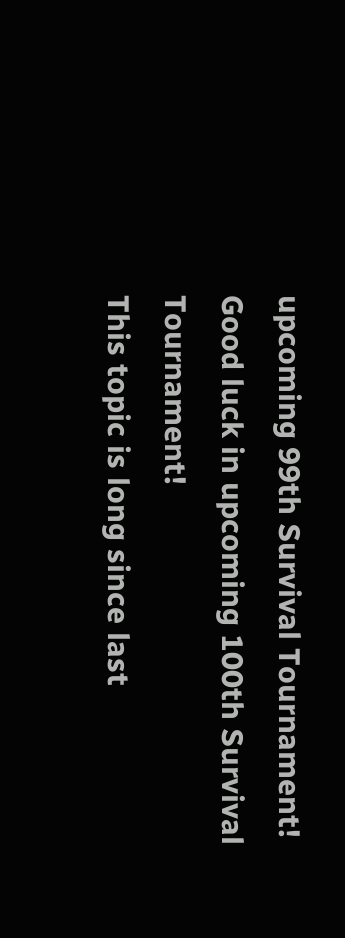upcoming 99th Survival Tournament!
Good luck in upcoming 100th Survival Tournament!
This topic is long since last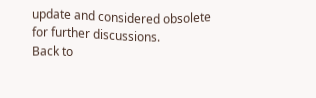update and considered obsolete for further discussions.
Back to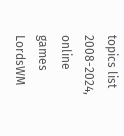topics list
2008-2024, online games LordsWM